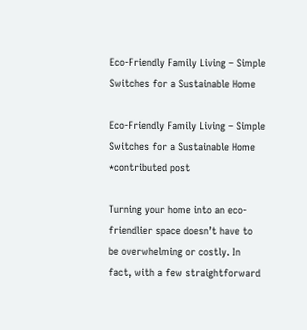Eco-Friendly Family Living – Simple Switches for a Sustainable Home

Eco-Friendly Family Living – Simple Switches for a Sustainable Home
*contributed post

Turning your home into an eco-friendlier space doesn’t have to be overwhelming or costly. In fact, with a few straightforward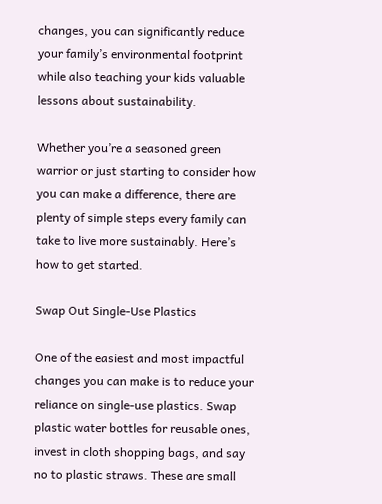changes, you can significantly reduce your family’s environmental footprint while also teaching your kids valuable lessons about sustainability.

Whether you’re a seasoned green warrior or just starting to consider how you can make a difference, there are plenty of simple steps every family can take to live more sustainably. Here’s how to get started.

Swap Out Single-Use Plastics

One of the easiest and most impactful changes you can make is to reduce your reliance on single-use plastics. Swap plastic water bottles for reusable ones, invest in cloth shopping bags, and say no to plastic straws. These are small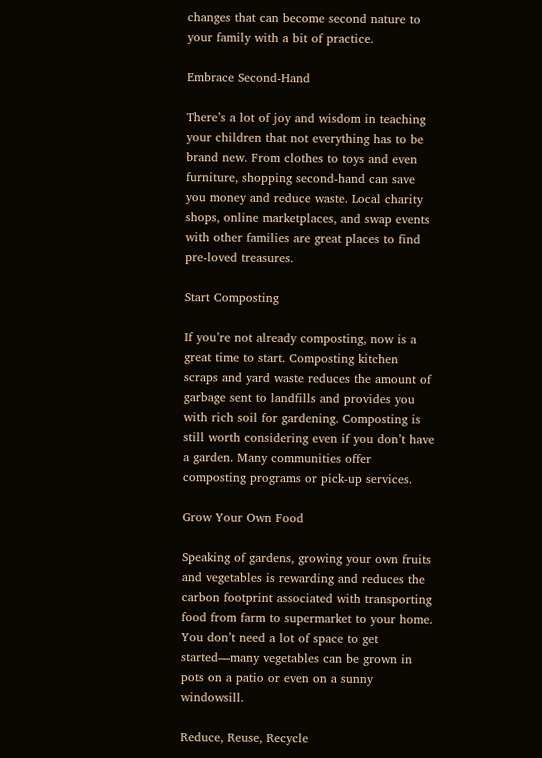changes that can become second nature to your family with a bit of practice.

Embrace Second-Hand

There’s a lot of joy and wisdom in teaching your children that not everything has to be brand new. From clothes to toys and even furniture, shopping second-hand can save you money and reduce waste. Local charity shops, online marketplaces, and swap events with other families are great places to find pre-loved treasures.

Start Composting

If you’re not already composting, now is a great time to start. Composting kitchen scraps and yard waste reduces the amount of garbage sent to landfills and provides you with rich soil for gardening. Composting is still worth considering even if you don’t have a garden. Many communities offer composting programs or pick-up services.

Grow Your Own Food

Speaking of gardens, growing your own fruits and vegetables is rewarding and reduces the carbon footprint associated with transporting food from farm to supermarket to your home. You don’t need a lot of space to get started—many vegetables can be grown in pots on a patio or even on a sunny windowsill.

Reduce, Reuse, Recycle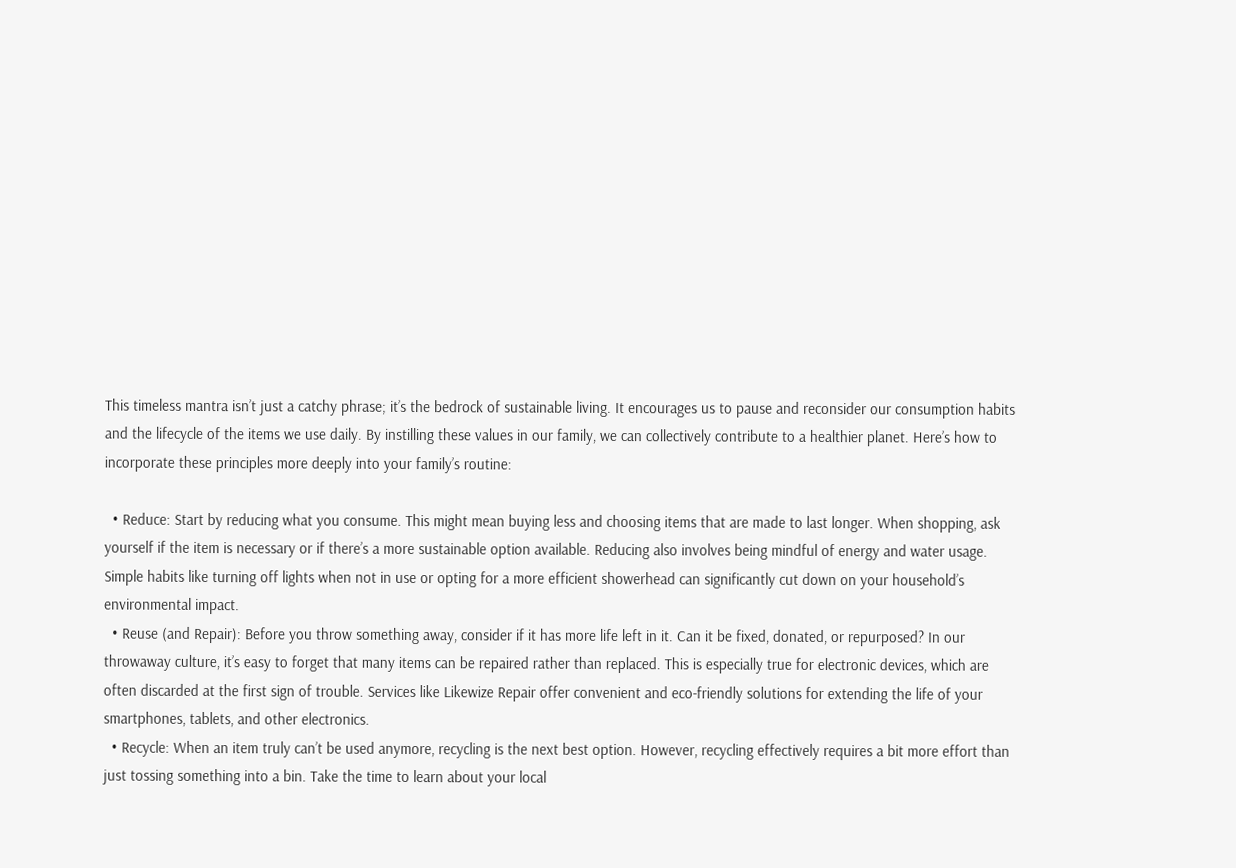This timeless mantra isn’t just a catchy phrase; it’s the bedrock of sustainable living. It encourages us to pause and reconsider our consumption habits and the lifecycle of the items we use daily. By instilling these values in our family, we can collectively contribute to a healthier planet. Here’s how to incorporate these principles more deeply into your family’s routine:

  • Reduce: Start by reducing what you consume. This might mean buying less and choosing items that are made to last longer. When shopping, ask yourself if the item is necessary or if there’s a more sustainable option available. Reducing also involves being mindful of energy and water usage. Simple habits like turning off lights when not in use or opting for a more efficient showerhead can significantly cut down on your household’s environmental impact.
  • Reuse (and Repair): Before you throw something away, consider if it has more life left in it. Can it be fixed, donated, or repurposed? In our throwaway culture, it’s easy to forget that many items can be repaired rather than replaced. This is especially true for electronic devices, which are often discarded at the first sign of trouble. Services like Likewize Repair offer convenient and eco-friendly solutions for extending the life of your smartphones, tablets, and other electronics.
  • Recycle: When an item truly can’t be used anymore, recycling is the next best option. However, recycling effectively requires a bit more effort than just tossing something into a bin. Take the time to learn about your local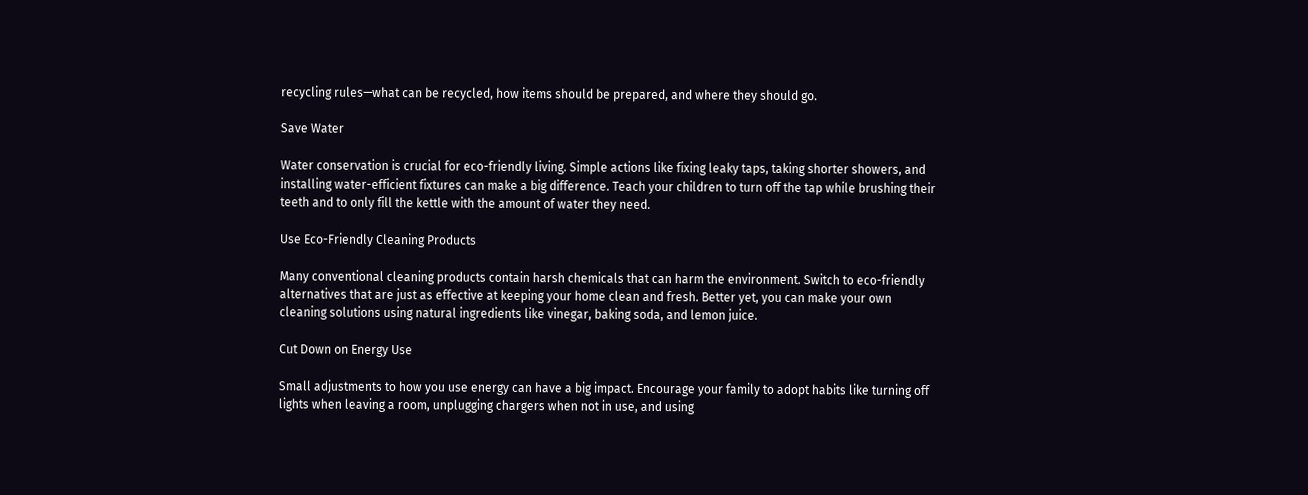recycling rules—what can be recycled, how items should be prepared, and where they should go.

Save Water

Water conservation is crucial for eco-friendly living. Simple actions like fixing leaky taps, taking shorter showers, and installing water-efficient fixtures can make a big difference. Teach your children to turn off the tap while brushing their teeth and to only fill the kettle with the amount of water they need.

Use Eco-Friendly Cleaning Products

Many conventional cleaning products contain harsh chemicals that can harm the environment. Switch to eco-friendly alternatives that are just as effective at keeping your home clean and fresh. Better yet, you can make your own cleaning solutions using natural ingredients like vinegar, baking soda, and lemon juice.

Cut Down on Energy Use

Small adjustments to how you use energy can have a big impact. Encourage your family to adopt habits like turning off lights when leaving a room, unplugging chargers when not in use, and using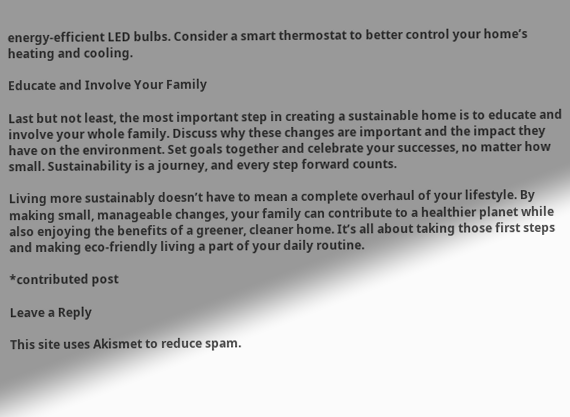energy-efficient LED bulbs. Consider a smart thermostat to better control your home’s heating and cooling.

Educate and Involve Your Family

Last but not least, the most important step in creating a sustainable home is to educate and involve your whole family. Discuss why these changes are important and the impact they have on the environment. Set goals together and celebrate your successes, no matter how small. Sustainability is a journey, and every step forward counts.

Living more sustainably doesn’t have to mean a complete overhaul of your lifestyle. By making small, manageable changes, your family can contribute to a healthier planet while also enjoying the benefits of a greener, cleaner home. It’s all about taking those first steps and making eco-friendly living a part of your daily routine.

*contributed post

Leave a Reply

This site uses Akismet to reduce spam.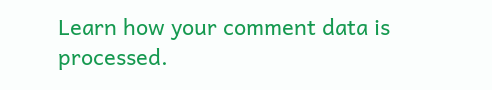Learn how your comment data is processed.